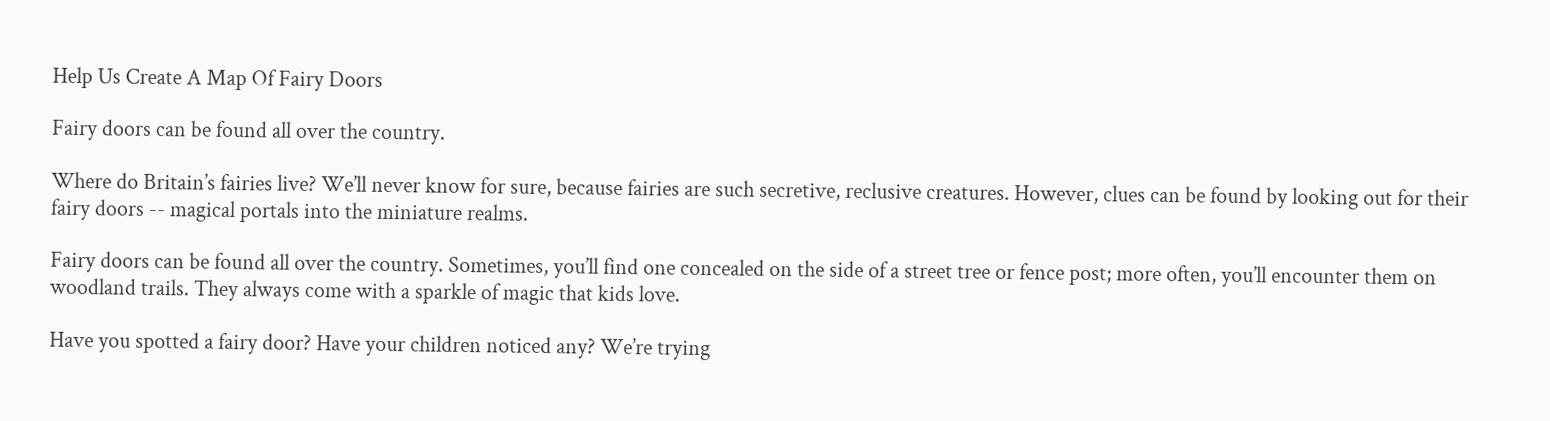Help Us Create A Map Of Fairy Doors

Fairy doors can be found all over the country.

Where do Britain’s fairies live? We’ll never know for sure, because fairies are such secretive, reclusive creatures. However, clues can be found by looking out for their fairy doors -- magical portals into the miniature realms.

Fairy doors can be found all over the country. Sometimes, you’ll find one concealed on the side of a street tree or fence post; more often, you’ll encounter them on woodland trails. They always come with a sparkle of magic that kids love.

Have you spotted a fairy door? Have your children noticed any? We’re trying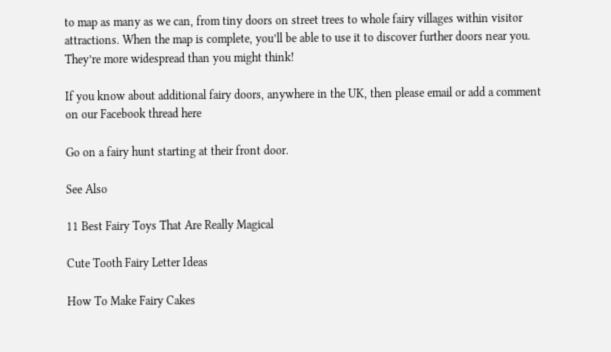to map as many as we can, from tiny doors on street trees to whole fairy villages within visitor attractions. When the map is complete, you’ll be able to use it to discover further doors near you. They’re more widespread than you might think!

If you know about additional fairy doors, anywhere in the UK, then please email or add a comment on our Facebook thread here

Go on a fairy hunt starting at their front door.

See Also

11 Best Fairy Toys That Are Really Magical

Cute Tooth Fairy Letter Ideas

How To Make Fairy Cakes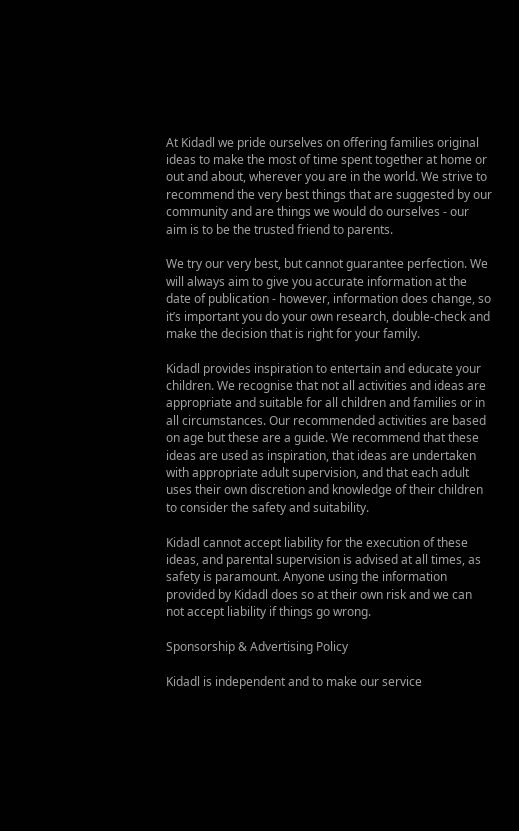At Kidadl we pride ourselves on offering families original ideas to make the most of time spent together at home or out and about, wherever you are in the world. We strive to recommend the very best things that are suggested by our community and are things we would do ourselves - our aim is to be the trusted friend to parents.

We try our very best, but cannot guarantee perfection. We will always aim to give you accurate information at the date of publication - however, information does change, so it’s important you do your own research, double-check and make the decision that is right for your family.

Kidadl provides inspiration to entertain and educate your children. We recognise that not all activities and ideas are appropriate and suitable for all children and families or in all circumstances. Our recommended activities are based on age but these are a guide. We recommend that these ideas are used as inspiration, that ideas are undertaken with appropriate adult supervision, and that each adult uses their own discretion and knowledge of their children to consider the safety and suitability.

Kidadl cannot accept liability for the execution of these ideas, and parental supervision is advised at all times, as safety is paramount. Anyone using the information provided by Kidadl does so at their own risk and we can not accept liability if things go wrong.

Sponsorship & Advertising Policy

Kidadl is independent and to make our service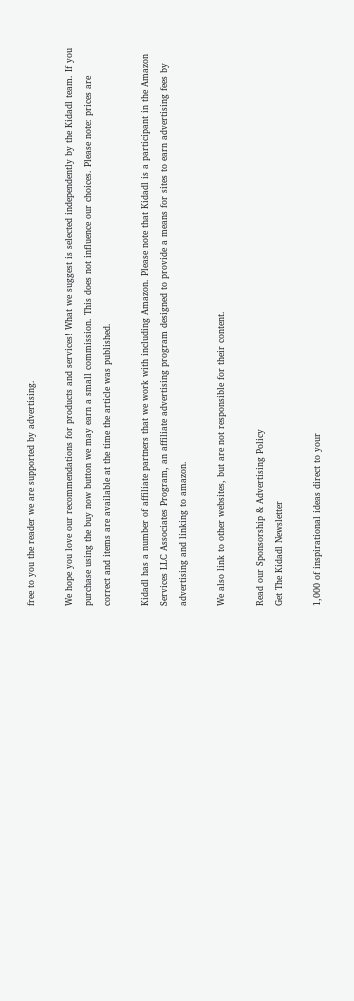free to you the reader we are supported by advertising.

We hope you love our recommendations for products and services! What we suggest is selected independently by the Kidadl team. If you purchase using the buy now button we may earn a small commission. This does not influence our choices. Please note: prices are correct and items are available at the time the article was published.

Kidadl has a number of affiliate partners that we work with including Amazon. Please note that Kidadl is a participant in the Amazon Services LLC Associates Program, an affiliate advertising program designed to provide a means for sites to earn advertising fees by advertising and linking to amazon.

We also link to other websites, but are not responsible for their content.

Read our Sponsorship & Advertising Policy
Get The Kidadl Newsletter

1,000 of inspirational ideas direct to your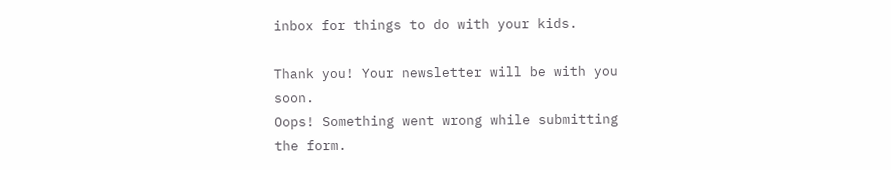inbox for things to do with your kids.

Thank you! Your newsletter will be with you soon.
Oops! Something went wrong while submitting the form.